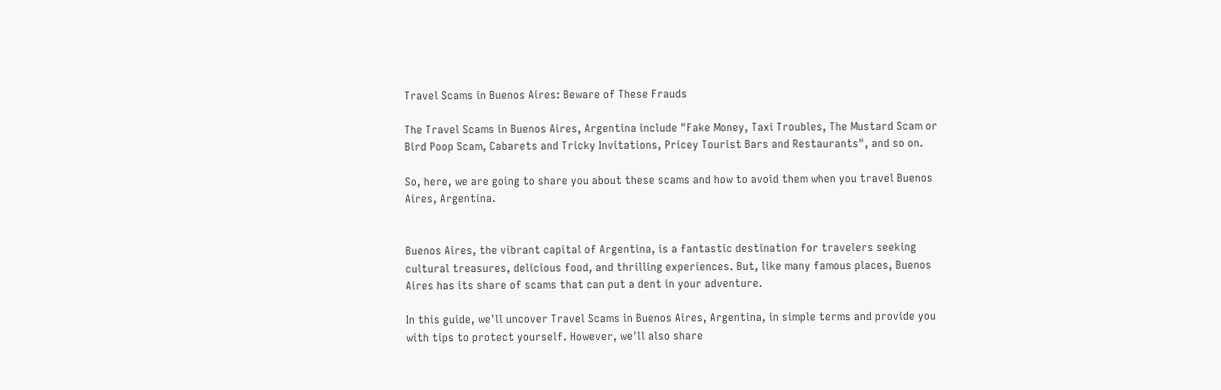Travel Scams in Buenos Aires: Beware of These Frauds

The Travel Scams in Buenos Aires, Argentina include "Fake Money, Taxi Troubles, The Mustard Scam or Bird Poop Scam, Cabarets and Tricky Invitations, Pricey Tourist Bars and Restaurants", and so on.

So, here, we are going to share you about these scams and how to avoid them when you travel Buenos Aires, Argentina.


Buenos Aires, the vibrant capital of Argentina, is a fantastic destination for travelers seeking cultural treasures, delicious food, and thrilling experiences. But, like many famous places, Buenos Aires has its share of scams that can put a dent in your adventure.

In this guide, we'll uncover Travel Scams in Buenos Aires, Argentina, in simple terms and provide you with tips to protect yourself. However, we'll also share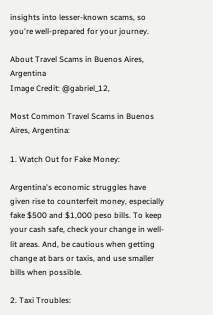insights into lesser-known scams, so you're well-prepared for your journey.

About Travel Scams in Buenos Aires, Argentina
Image Credit: @gabriel_12,

Most Common Travel Scams in Buenos Aires, Argentina:

1. Watch Out for Fake Money:

Argentina's economic struggles have given rise to counterfeit money, especially fake $500 and $1,000 peso bills. To keep your cash safe, check your change in well-lit areas. And, be cautious when getting change at bars or taxis, and use smaller bills when possible.

2. Taxi Troubles: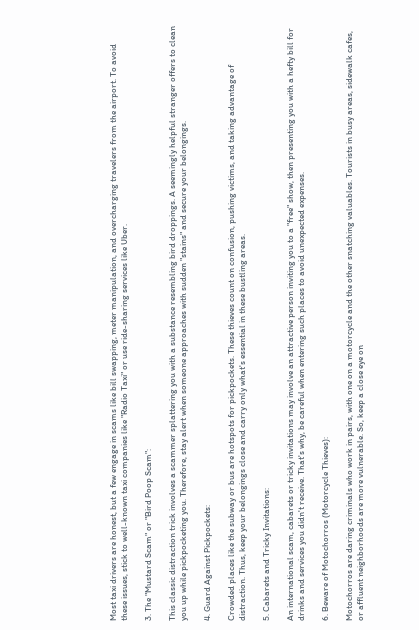Most taxi drivers are honest, but a few engage in scams like bill swapping, meter manipulation, and overcharging travelers from the airport. To avoid these issues, stick to well-known taxi companies like "Radio Taxi" or use ride-sharing services like Uber.

3. The "Mustard Scam" or "Bird Poop Scam":

This classic distraction trick involves a scammer splattering you with a substance resembling bird droppings. A seemingly helpful stranger offers to clean you up while pickpocketing you. Therefore, stay alert when someone approaches with sudden "stains" and secure your belongings.

4. Guard Against Pickpockets:

Crowded places like the subway or bus are hotspots for pickpockets. These thieves count on confusion, pushing victims, and taking advantage of distraction. Thus, keep your belongings close and carry only what's essential in these bustling areas.

5. Cabarets and Tricky Invitations:

An international scam, cabarets or tricky invitations may involve an attractive person inviting you to a "free" show, then presenting you with a hefty bill for drinks and services you didn't receive. That's why, be careful when entering such places to avoid unexpected expenses.

6. Beware of Motochorros (Motorcycle Thieves):

Motochorros are daring criminals who work in pairs, with one on a motorcycle and the other snatching valuables. Tourists in busy areas, sidewalk cafes, or affluent neighborhoods are more vulnerable. So, keep a close eye on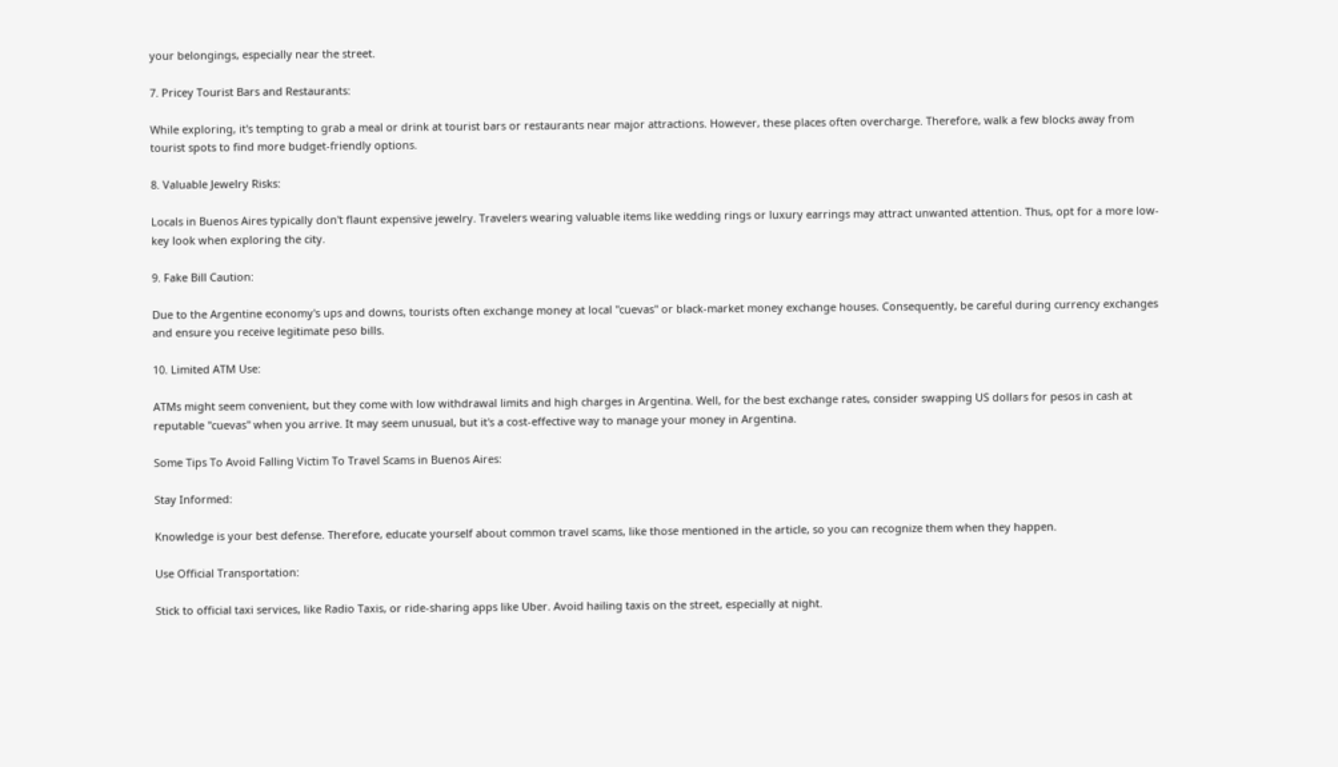your belongings, especially near the street.

7. Pricey Tourist Bars and Restaurants:

While exploring, it's tempting to grab a meal or drink at tourist bars or restaurants near major attractions. However, these places often overcharge. Therefore, walk a few blocks away from tourist spots to find more budget-friendly options.

8. Valuable Jewelry Risks:

Locals in Buenos Aires typically don't flaunt expensive jewelry. Travelers wearing valuable items like wedding rings or luxury earrings may attract unwanted attention. Thus, opt for a more low-key look when exploring the city.

9. Fake Bill Caution:

Due to the Argentine economy's ups and downs, tourists often exchange money at local "cuevas" or black-market money exchange houses. Consequently, be careful during currency exchanges and ensure you receive legitimate peso bills.

10. Limited ATM Use:

ATMs might seem convenient, but they come with low withdrawal limits and high charges in Argentina. Well, for the best exchange rates, consider swapping US dollars for pesos in cash at reputable "cuevas" when you arrive. It may seem unusual, but it's a cost-effective way to manage your money in Argentina.

Some Tips To Avoid Falling Victim To Travel Scams in Buenos Aires:

Stay Informed:

Knowledge is your best defense. Therefore, educate yourself about common travel scams, like those mentioned in the article, so you can recognize them when they happen.

Use Official Transportation:

Stick to official taxi services, like Radio Taxis, or ride-sharing apps like Uber. Avoid hailing taxis on the street, especially at night.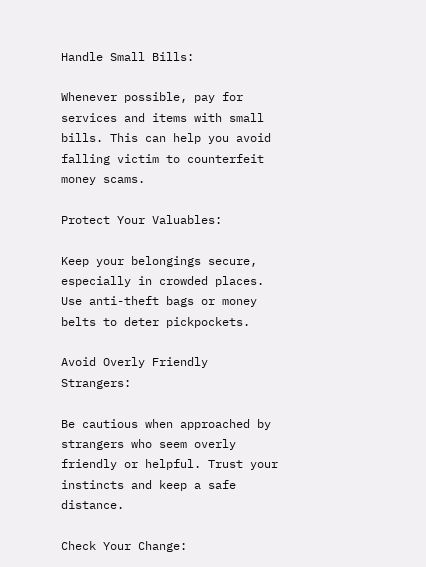Handle Small Bills:

Whenever possible, pay for services and items with small bills. This can help you avoid falling victim to counterfeit money scams.

Protect Your Valuables:

Keep your belongings secure, especially in crowded places. Use anti-theft bags or money belts to deter pickpockets.

Avoid Overly Friendly Strangers:

Be cautious when approached by strangers who seem overly friendly or helpful. Trust your instincts and keep a safe distance.

Check Your Change: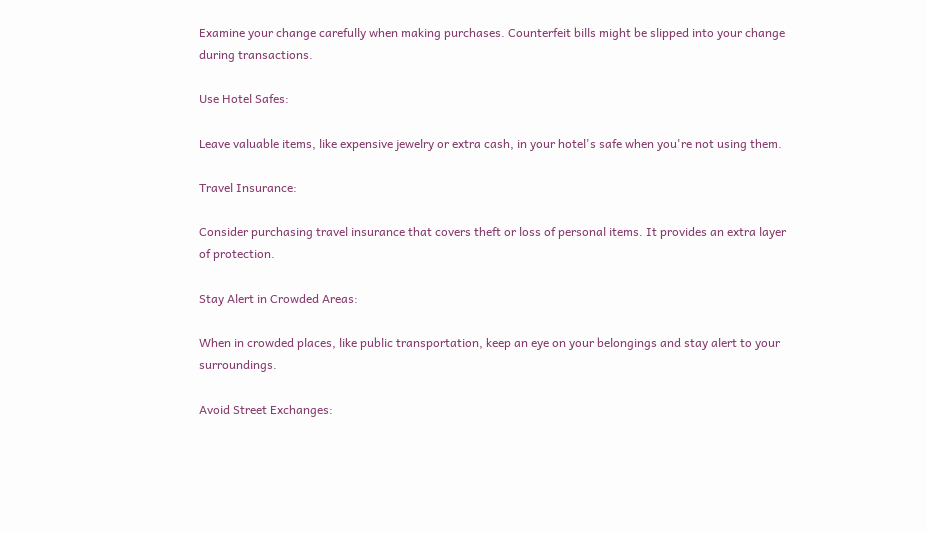Examine your change carefully when making purchases. Counterfeit bills might be slipped into your change during transactions.

Use Hotel Safes:

Leave valuable items, like expensive jewelry or extra cash, in your hotel's safe when you're not using them.

Travel Insurance:

Consider purchasing travel insurance that covers theft or loss of personal items. It provides an extra layer of protection.

Stay Alert in Crowded Areas:

When in crowded places, like public transportation, keep an eye on your belongings and stay alert to your surroundings.

Avoid Street Exchanges: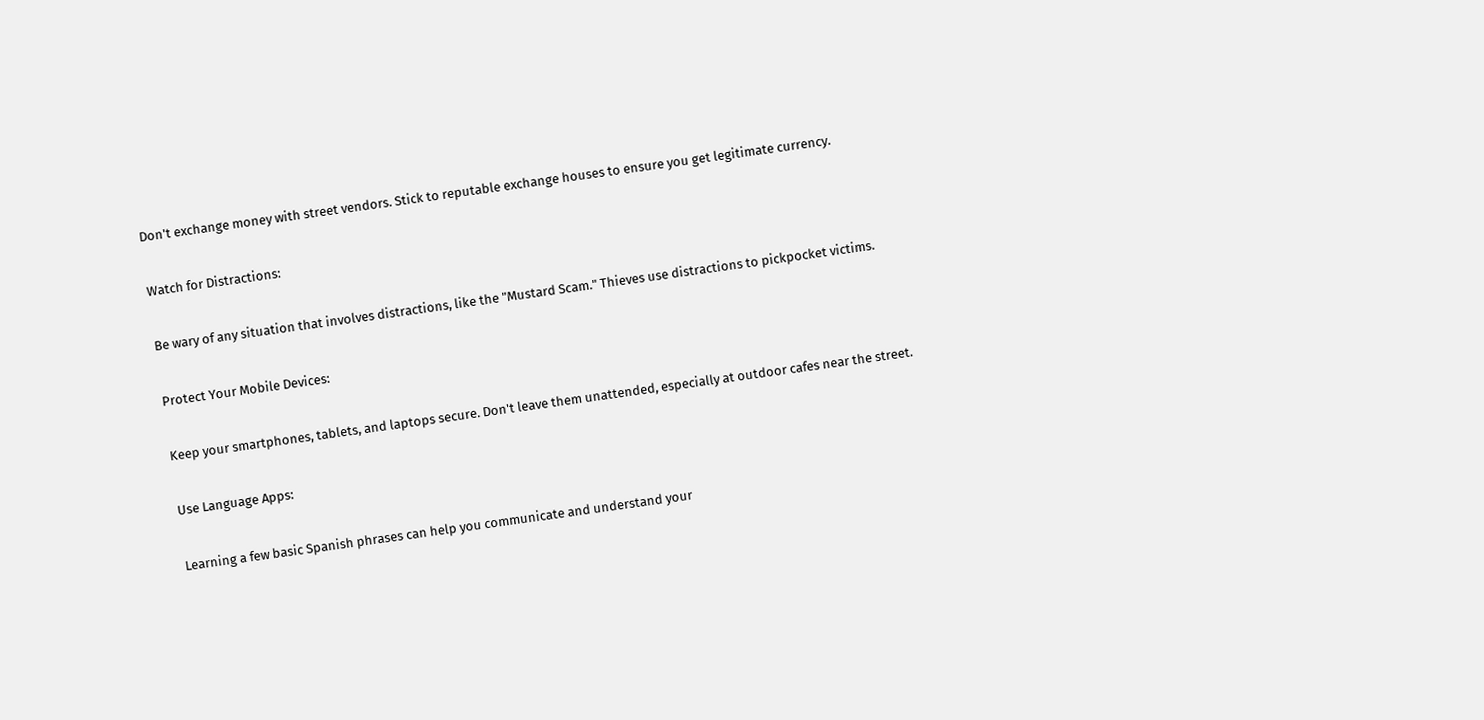Don't exchange money with street vendors. Stick to reputable exchange houses to ensure you get legitimate currency.

Watch for Distractions:

Be wary of any situation that involves distractions, like the "Mustard Scam." Thieves use distractions to pickpocket victims.

Protect Your Mobile Devices:

Keep your smartphones, tablets, and laptops secure. Don't leave them unattended, especially at outdoor cafes near the street.

Use Language Apps:

Learning a few basic Spanish phrases can help you communicate and understand your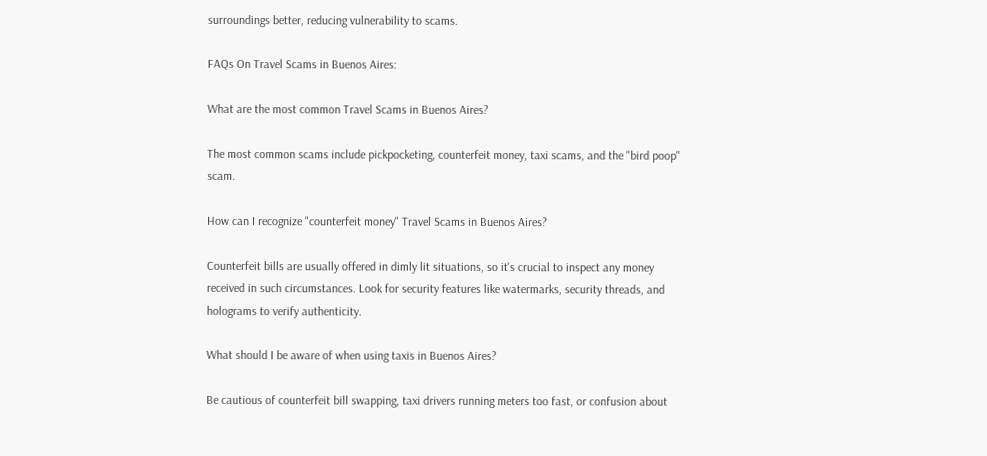surroundings better, reducing vulnerability to scams.

FAQs On Travel Scams in Buenos Aires:

What are the most common Travel Scams in Buenos Aires?

The most common scams include pickpocketing, counterfeit money, taxi scams, and the "bird poop" scam.

How can I recognize "counterfeit money" Travel Scams in Buenos Aires?

Counterfeit bills are usually offered in dimly lit situations, so it's crucial to inspect any money received in such circumstances. Look for security features like watermarks, security threads, and holograms to verify authenticity.

What should I be aware of when using taxis in Buenos Aires?

Be cautious of counterfeit bill swapping, taxi drivers running meters too fast, or confusion about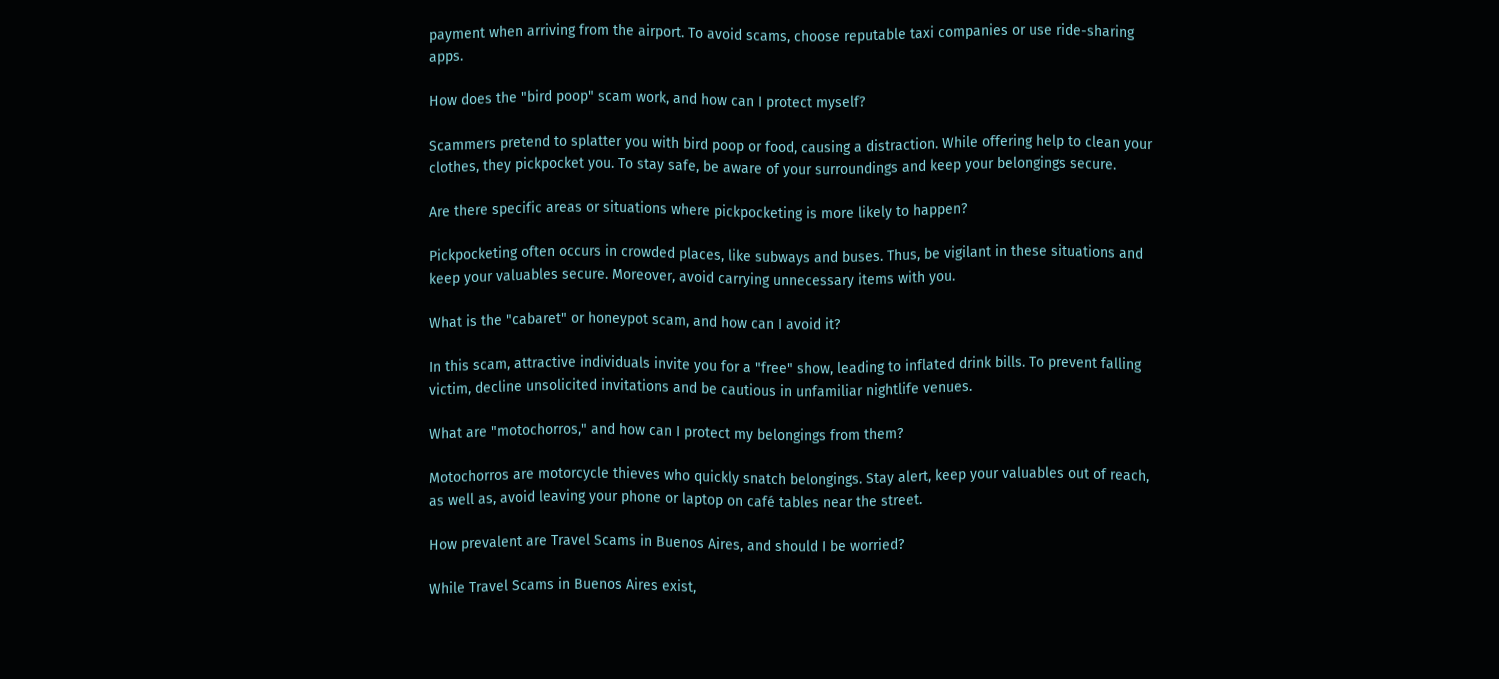payment when arriving from the airport. To avoid scams, choose reputable taxi companies or use ride-sharing apps.

How does the "bird poop" scam work, and how can I protect myself?

Scammers pretend to splatter you with bird poop or food, causing a distraction. While offering help to clean your clothes, they pickpocket you. To stay safe, be aware of your surroundings and keep your belongings secure.

Are there specific areas or situations where pickpocketing is more likely to happen?

Pickpocketing often occurs in crowded places, like subways and buses. Thus, be vigilant in these situations and keep your valuables secure. Moreover, avoid carrying unnecessary items with you.

What is the "cabaret" or honeypot scam, and how can I avoid it?

In this scam, attractive individuals invite you for a "free" show, leading to inflated drink bills. To prevent falling victim, decline unsolicited invitations and be cautious in unfamiliar nightlife venues.

What are "motochorros," and how can I protect my belongings from them?

Motochorros are motorcycle thieves who quickly snatch belongings. Stay alert, keep your valuables out of reach, as well as, avoid leaving your phone or laptop on café tables near the street.

How prevalent are Travel Scams in Buenos Aires, and should I be worried?

While Travel Scams in Buenos Aires exist,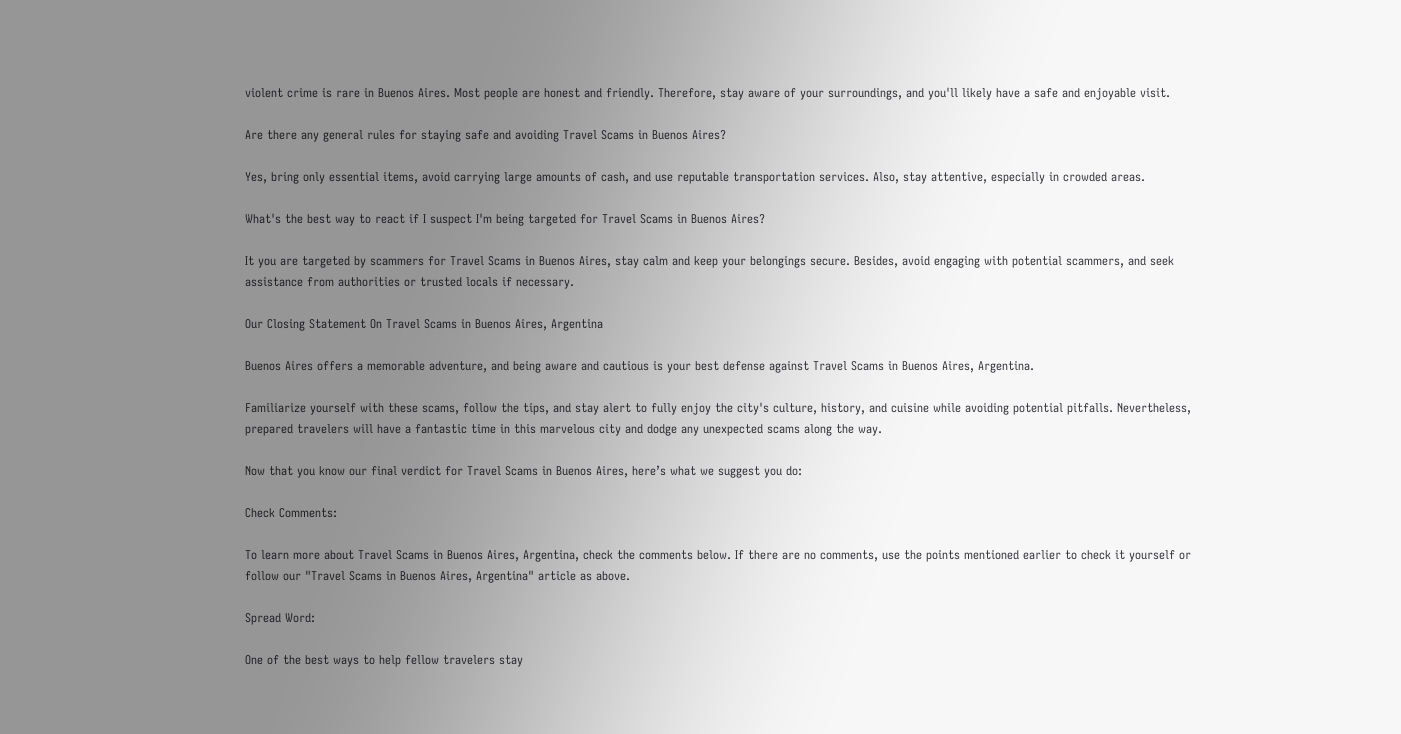violent crime is rare in Buenos Aires. Most people are honest and friendly. Therefore, stay aware of your surroundings, and you'll likely have a safe and enjoyable visit.

Are there any general rules for staying safe and avoiding Travel Scams in Buenos Aires?

Yes, bring only essential items, avoid carrying large amounts of cash, and use reputable transportation services. Also, stay attentive, especially in crowded areas.

What's the best way to react if I suspect I'm being targeted for Travel Scams in Buenos Aires?

It you are targeted by scammers for Travel Scams in Buenos Aires, stay calm and keep your belongings secure. Besides, avoid engaging with potential scammers, and seek assistance from authorities or trusted locals if necessary.

Our Closing Statement On Travel Scams in Buenos Aires, Argentina

Buenos Aires offers a memorable adventure, and being aware and cautious is your best defense against Travel Scams in Buenos Aires, Argentina.

Familiarize yourself with these scams, follow the tips, and stay alert to fully enjoy the city's culture, history, and cuisine while avoiding potential pitfalls. Nevertheless, prepared travelers will have a fantastic time in this marvelous city and dodge any unexpected scams along the way.

Now that you know our final verdict for Travel Scams in Buenos Aires, here’s what we suggest you do:

Check Comments:

To learn more about Travel Scams in Buenos Aires, Argentina, check the comments below. If there are no comments, use the points mentioned earlier to check it yourself or follow our "Travel Scams in Buenos Aires, Argentina" article as above.

Spread Word:

One of the best ways to help fellow travelers stay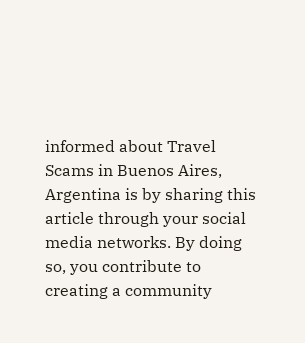informed about Travel Scams in Buenos Aires, Argentina is by sharing this article through your social media networks. By doing so, you contribute to creating a community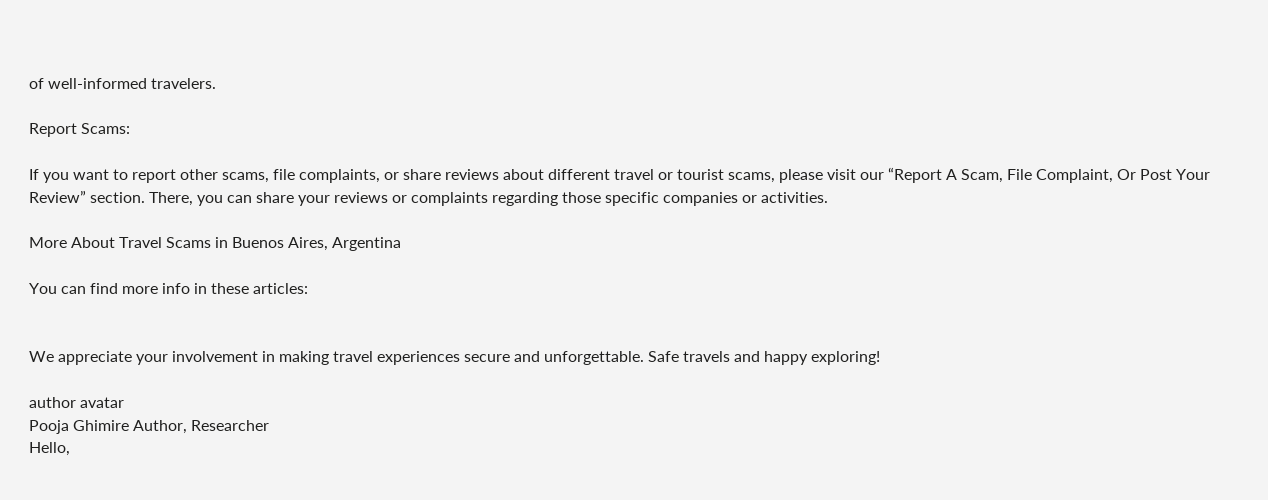of well-informed travelers.

Report Scams:

If you want to report other scams, file complaints, or share reviews about different travel or tourist scams, please visit our “Report A Scam, File Complaint, Or Post Your Review” section. There, you can share your reviews or complaints regarding those specific companies or activities.

More About Travel Scams in Buenos Aires, Argentina

You can find more info in these articles:


We appreciate your involvement in making travel experiences secure and unforgettable. Safe travels and happy exploring!

author avatar
Pooja Ghimire Author, Researcher
Hello,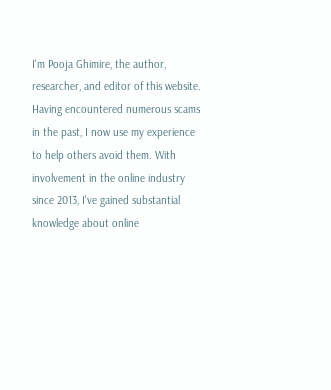I'm Pooja Ghimire, the author, researcher, and editor of this website. Having encountered numerous scams in the past, I now use my experience to help others avoid them. With involvement in the online industry since 2013, I've gained substantial knowledge about online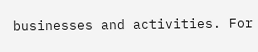businesses and activities. For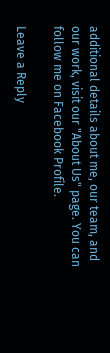additional details about me, our team, and our work, visit our "About Us" page. You can follow me on Facebook Profile.

Leave a Reply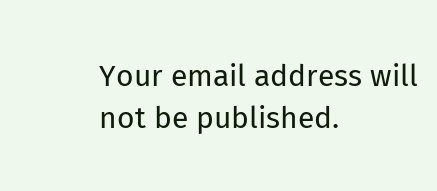Your email address will not be published.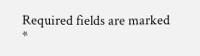Required fields are marked *